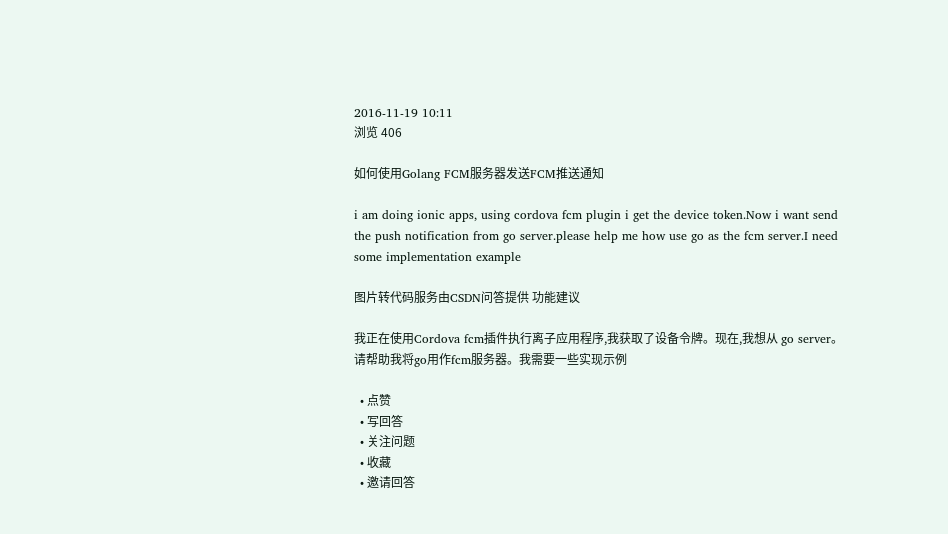2016-11-19 10:11
浏览 406

如何使用Golang FCM服务器发送FCM推送通知

i am doing ionic apps, using cordova fcm plugin i get the device token.Now i want send the push notification from go server.please help me how use go as the fcm server.I need some implementation example

图片转代码服务由CSDN问答提供 功能建议

我正在使用Cordova fcm插件执行离子应用程序,我获取了设备令牌。现在,我想从 go server。请帮助我将go用作fcm服务器。我需要一些实现示例

  • 点赞
  • 写回答
  • 关注问题
  • 收藏
  • 邀请回答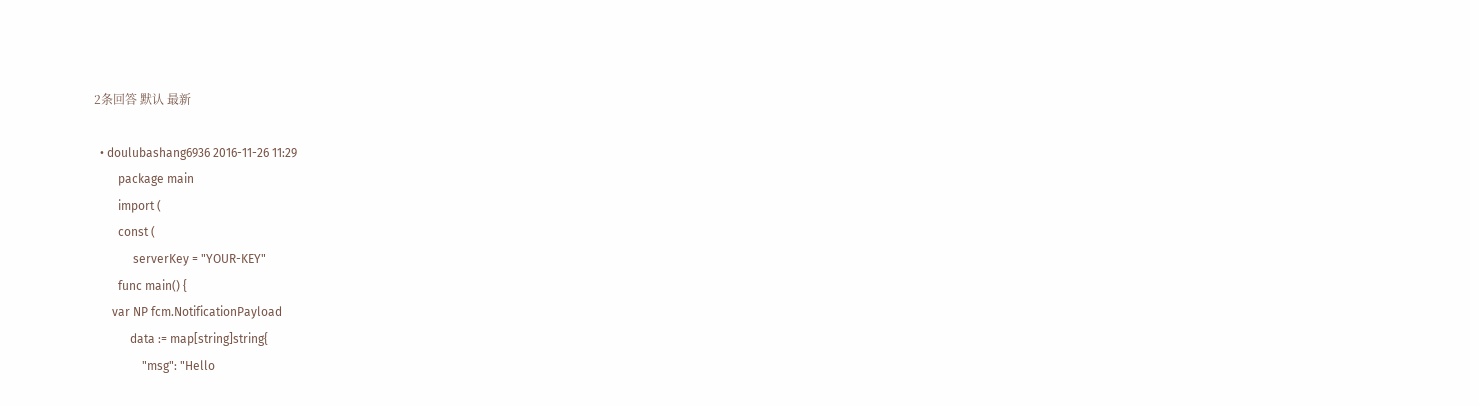2条回答 默认 最新

  • doulubashang6936 2016-11-26 11:29
        package main
        import (
        const (
             serverKey = "YOUR-KEY"
        func main() {
      var NP fcm.NotificationPayload
            data := map[string]string{
                "msg": "Hello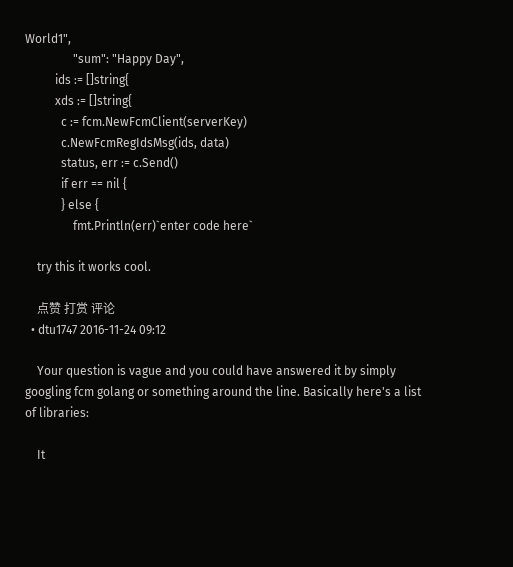World1",
                "sum": "Happy Day",
          ids := []string{
          xds := []string{
            c := fcm.NewFcmClient(serverKey)
            c.NewFcmRegIdsMsg(ids, data)
            status, err := c.Send()
            if err == nil {
            } else {
                fmt.Println(err)`enter code here`

    try this it works cool.

    点赞 打赏 评论
  • dtu1747 2016-11-24 09:12

    Your question is vague and you could have answered it by simply googling fcm golang or something around the line. Basically here's a list of libraries:

    It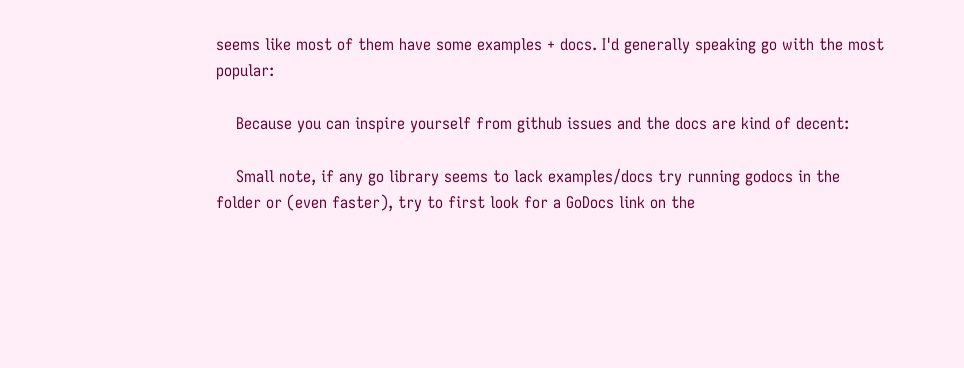seems like most of them have some examples + docs. I'd generally speaking go with the most popular:

    Because you can inspire yourself from github issues and the docs are kind of decent:

    Small note, if any go library seems to lack examples/docs try running godocs in the folder or (even faster), try to first look for a GoDocs link on the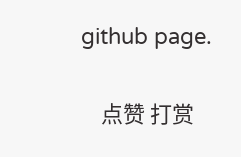github page.

    点赞 打赏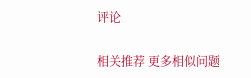评论

相关推荐 更多相似问题